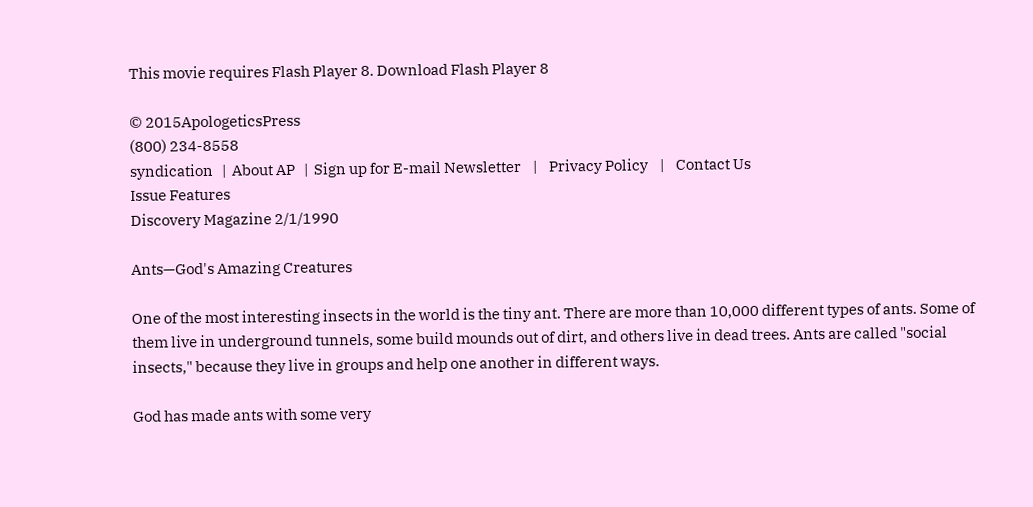This movie requires Flash Player 8. Download Flash Player 8

© 2015ApologeticsPress
(800) 234-8558
syndication   |  About AP   |  Sign up for E-mail Newsletter    |    Privacy Policy    |    Contact Us
Issue Features
Discovery Magazine 2/1/1990

Ants—God's Amazing Creatures

One of the most interesting insects in the world is the tiny ant. There are more than 10,000 different types of ants. Some of them live in underground tunnels, some build mounds out of dirt, and others live in dead trees. Ants are called "social insects," because they live in groups and help one another in different ways.

God has made ants with some very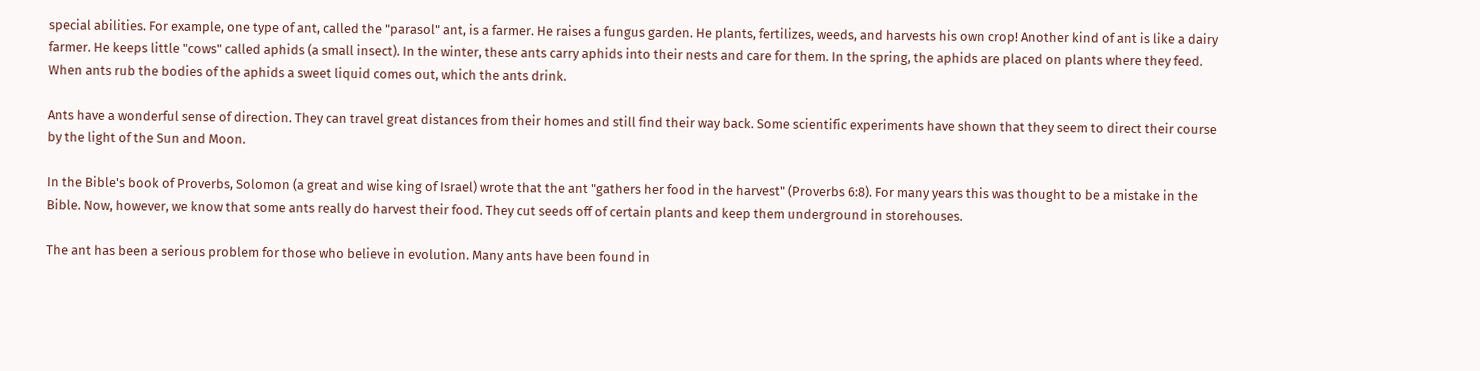special abilities. For example, one type of ant, called the "parasol" ant, is a farmer. He raises a fungus garden. He plants, fertilizes, weeds, and harvests his own crop! Another kind of ant is like a dairy farmer. He keeps little "cows" called aphids (a small insect). In the winter, these ants carry aphids into their nests and care for them. In the spring, the aphids are placed on plants where they feed. When ants rub the bodies of the aphids a sweet liquid comes out, which the ants drink.

Ants have a wonderful sense of direction. They can travel great distances from their homes and still find their way back. Some scientific experiments have shown that they seem to direct their course by the light of the Sun and Moon.

In the Bible's book of Proverbs, Solomon (a great and wise king of Israel) wrote that the ant "gathers her food in the harvest" (Proverbs 6:8). For many years this was thought to be a mistake in the Bible. Now, however, we know that some ants really do harvest their food. They cut seeds off of certain plants and keep them underground in storehouses.

The ant has been a serious problem for those who believe in evolution. Many ants have been found in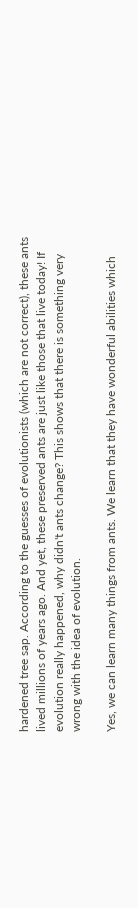hardened tree sap. According to the guesses of evolutionists (which are not correct), these ants lived millions of years ago. And yet, these preserved ants are just like those that live today! If evolution really happened, why didn't ants change? This shows that there is something very wrong with the idea of evolution.

Yes, we can learn many things from ants. We learn that they have wonderful abilities which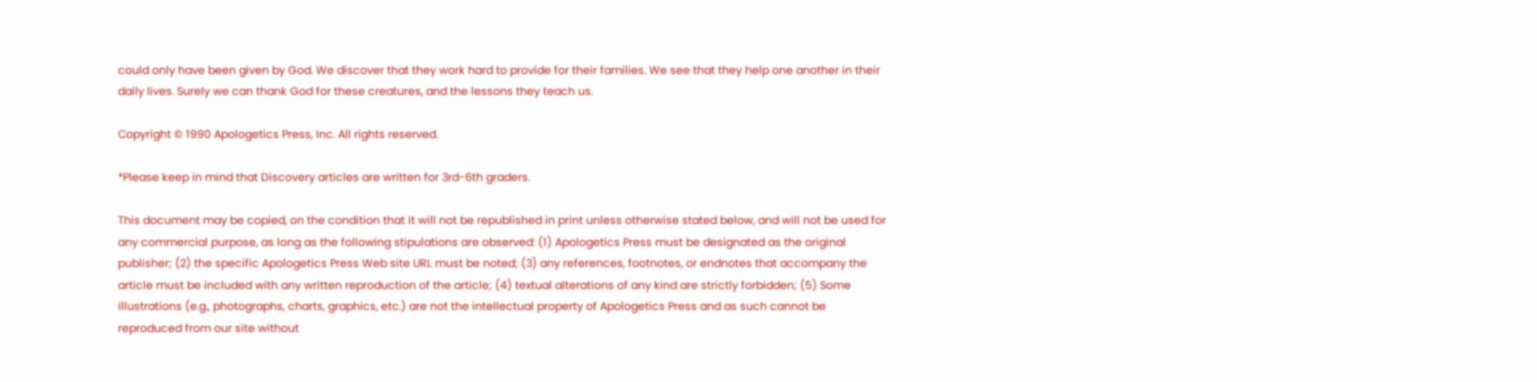could only have been given by God. We discover that they work hard to provide for their families. We see that they help one another in their daily lives. Surely we can thank God for these creatures, and the lessons they teach us.

Copyright © 1990 Apologetics Press, Inc. All rights reserved.

*Please keep in mind that Discovery articles are written for 3rd-6th graders.

This document may be copied, on the condition that it will not be republished in print unless otherwise stated below, and will not be used for any commercial purpose, as long as the following stipulations are observed: (1) Apologetics Press must be designated as the original publisher; (2) the specific Apologetics Press Web site URL must be noted; (3) any references, footnotes, or endnotes that accompany the article must be included with any written reproduction of the article; (4) textual alterations of any kind are strictly forbidden; (5) Some illustrations (e.g., photographs, charts, graphics, etc.) are not the intellectual property of Apologetics Press and as such cannot be reproduced from our site without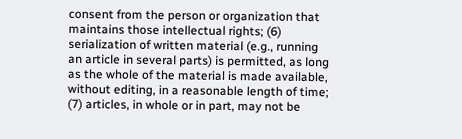consent from the person or organization that maintains those intellectual rights; (6) serialization of written material (e.g., running an article in several parts) is permitted, as long as the whole of the material is made available, without editing, in a reasonable length of time; (7) articles, in whole or in part, may not be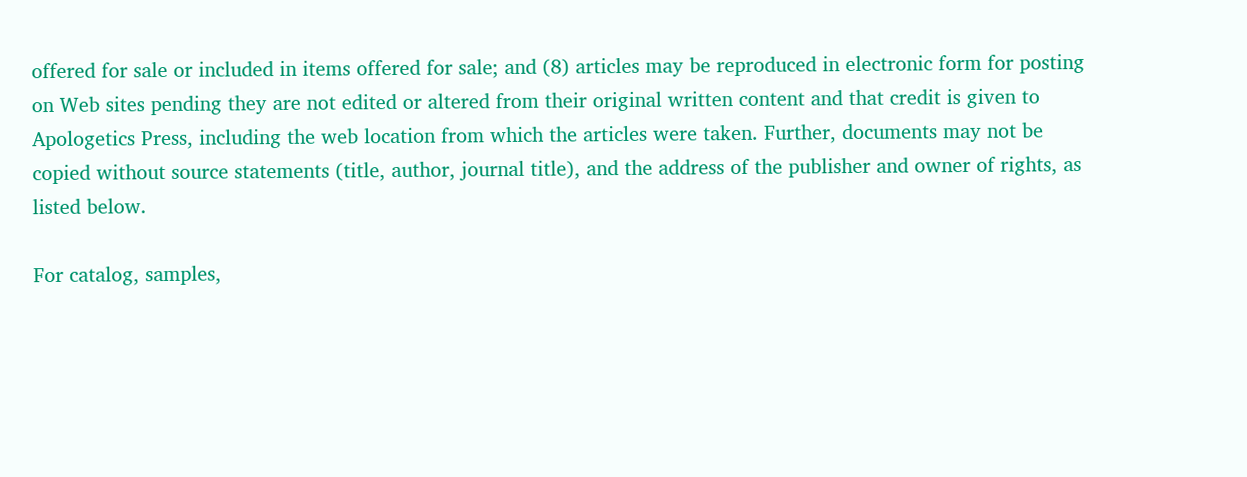offered for sale or included in items offered for sale; and (8) articles may be reproduced in electronic form for posting on Web sites pending they are not edited or altered from their original written content and that credit is given to Apologetics Press, including the web location from which the articles were taken. Further, documents may not be copied without source statements (title, author, journal title), and the address of the publisher and owner of rights, as listed below.

For catalog, samples,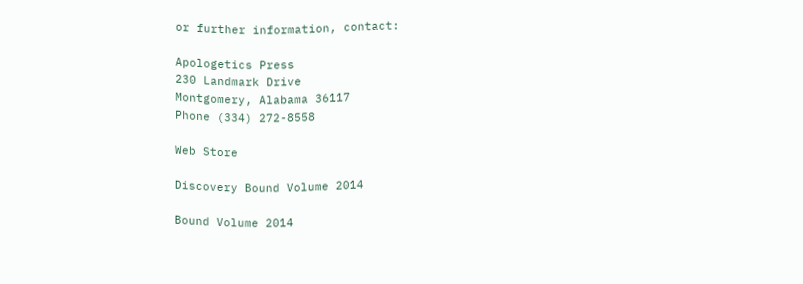or further information, contact:

Apologetics Press
230 Landmark Drive
Montgomery, Alabama 36117
Phone (334) 272-8558

Web Store

Discovery Bound Volume 2014

Bound Volume 2014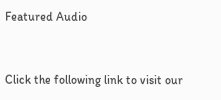Featured Audio


Click the following link to visit our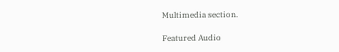Multimedia section.

Featured Audio